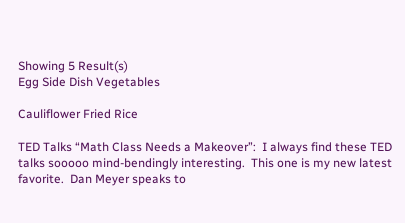Showing 5 Result(s)
Egg Side Dish Vegetables

Cauliflower Fried Rice

TED Talks “Math Class Needs a Makeover”:  I always find these TED talks sooooo mind-bendingly interesting.  This one is my new latest favorite.  Dan Meyer speaks to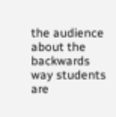the audience about the backwards way students are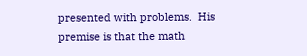presented with problems.  His premise is that the math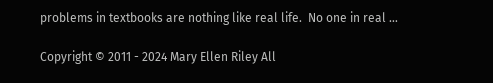problems in textbooks are nothing like real life.  No one in real …

Copyright © 2011 - 2024 Mary Ellen Riley All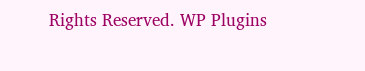Rights Reserved. WP Plugins